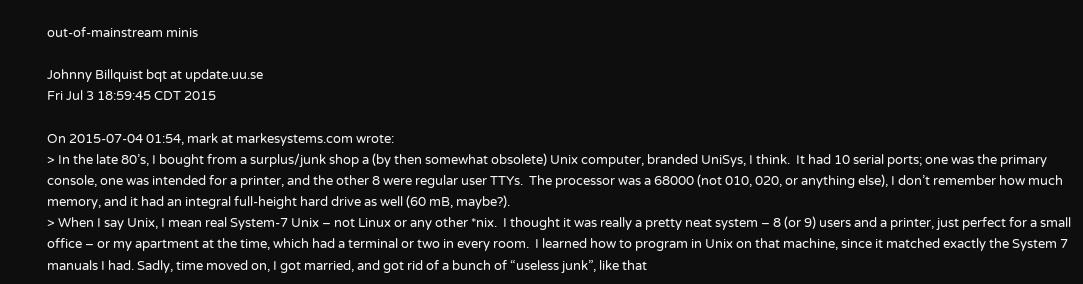out-of-mainstream minis

Johnny Billquist bqt at update.uu.se
Fri Jul 3 18:59:45 CDT 2015

On 2015-07-04 01:54, mark at markesystems.com wrote:
> In the late 80’s, I bought from a surplus/junk shop a (by then somewhat obsolete) Unix computer, branded UniSys, I think.  It had 10 serial ports; one was the primary console, one was intended for a printer, and the other 8 were regular user TTYs.  The processor was a 68000 (not 010, 020, or anything else), I don’t remember how much memory, and it had an integral full-height hard drive as well (60 mB, maybe?).
> When I say Unix, I mean real System-7 Unix – not Linux or any other *nix.  I thought it was really a pretty neat system – 8 (or 9) users and a printer, just perfect for a small office – or my apartment at the time, which had a terminal or two in every room.  I learned how to program in Unix on that machine, since it matched exactly the System 7 manuals I had. Sadly, time moved on, I got married, and got rid of a bunch of “useless junk”, like that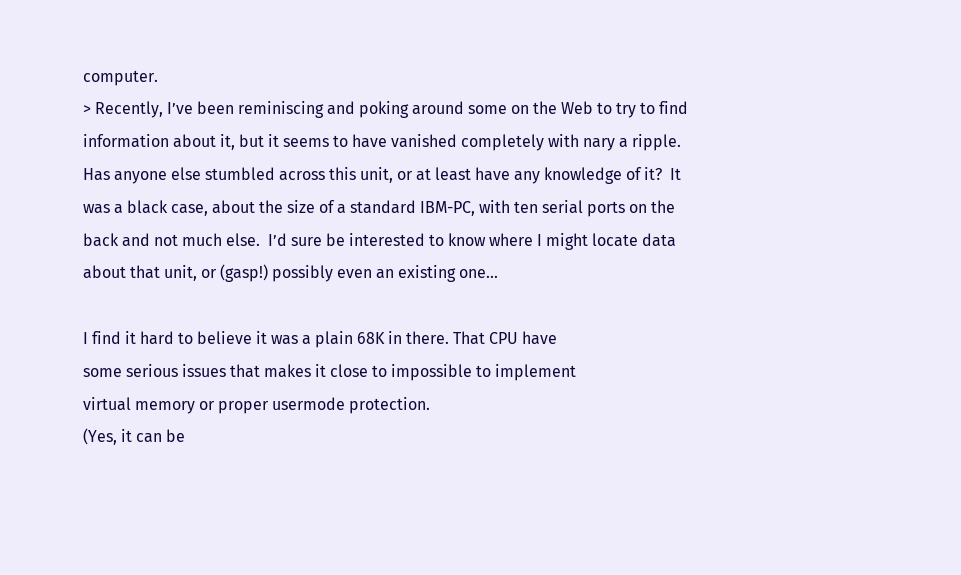computer.
> Recently, I’ve been reminiscing and poking around some on the Web to try to find information about it, but it seems to have vanished completely with nary a ripple.  Has anyone else stumbled across this unit, or at least have any knowledge of it?  It was a black case, about the size of a standard IBM-PC, with ten serial ports on the back and not much else.  I’d sure be interested to know where I might locate data about that unit, or (gasp!) possibly even an existing one...

I find it hard to believe it was a plain 68K in there. That CPU have
some serious issues that makes it close to impossible to implement
virtual memory or proper usermode protection.
(Yes, it can be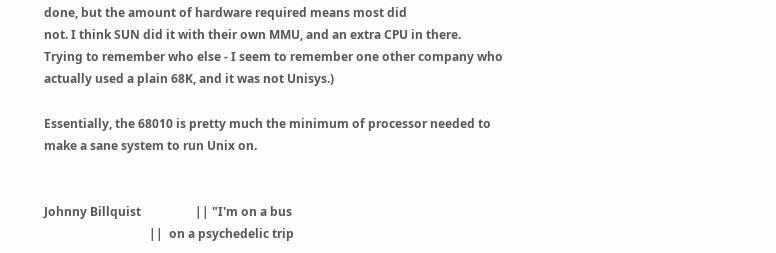done, but the amount of hardware required means most did
not. I think SUN did it with their own MMU, and an extra CPU in there.
Trying to remember who else - I seem to remember one other company who
actually used a plain 68K, and it was not Unisys.)

Essentially, the 68010 is pretty much the minimum of processor needed to
make a sane system to run Unix on.


Johnny Billquist                  || "I'm on a bus
                                   ||  on a psychedelic trip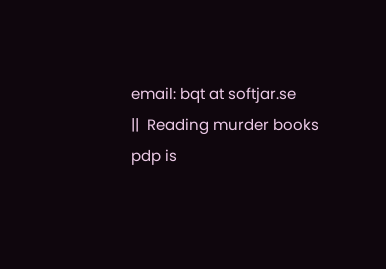email: bqt at softjar.se             ||  Reading murder books
pdp is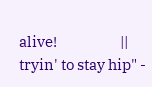alive!                     ||  tryin' to stay hip" -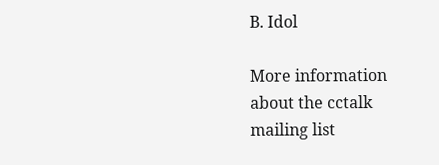B. Idol

More information about the cctalk mailing list